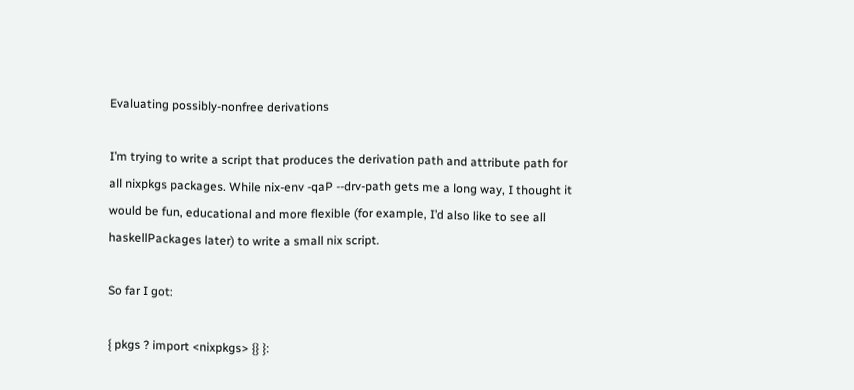Evaluating possibly-nonfree derivations

I’m trying to write a script that produces the derivation path and attribute path for all nixpkgs packages. While nix-env -qaP --drv-path gets me a long way, I thought it would be fun, educational and more flexible (for example, I’d also like to see all haskellPackages later) to write a small nix script.

So far I got:

{ pkgs ? import <nixpkgs> {} }: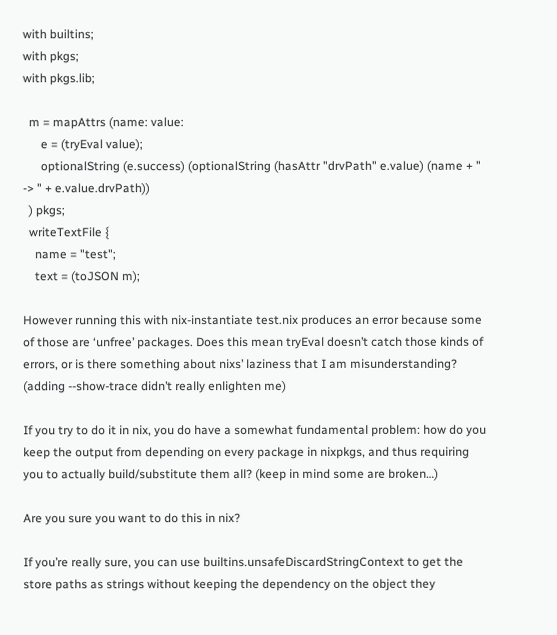with builtins;
with pkgs;
with pkgs.lib;

  m = mapAttrs (name: value:
      e = (tryEval value);
      optionalString (e.success) (optionalString (hasAttr "drvPath" e.value) (name + " -> " + e.value.drvPath))
  ) pkgs;
  writeTextFile {
    name = "test";
    text = (toJSON m);

However running this with nix-instantiate test.nix produces an error because some of those are ‘unfree’ packages. Does this mean tryEval doesn’t catch those kinds of errors, or is there something about nixs’ laziness that I am misunderstanding? (adding --show-trace didn’t really enlighten me)

If you try to do it in nix, you do have a somewhat fundamental problem: how do you keep the output from depending on every package in nixpkgs, and thus requiring you to actually build/substitute them all? (keep in mind some are broken…)

Are you sure you want to do this in nix?

If you’re really sure, you can use builtins.unsafeDiscardStringContext to get the store paths as strings without keeping the dependency on the object they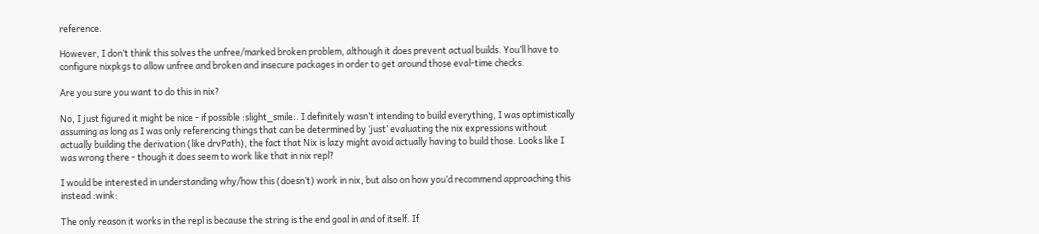reference.

However, I don’t think this solves the unfree/marked broken problem, although it does prevent actual builds. You’ll have to configure nixpkgs to allow unfree and broken and insecure packages in order to get around those eval-time checks.

Are you sure you want to do this in nix?

No, I just figured it might be nice - if possible :slight_smile:. I definitely wasn’t intending to build everything, I was optimistically assuming as long as I was only referencing things that can be determined by ‘just’ evaluating the nix expressions without actually building the derivation (like drvPath), the fact that Nix is lazy might avoid actually having to build those. Looks like I was wrong there - though it does seem to work like that in nix repl?

I would be interested in understanding why/how this (doesn’t) work in nix, but also on how you’d recommend approaching this instead :wink:

The only reason it works in the repl is because the string is the end goal in and of itself. If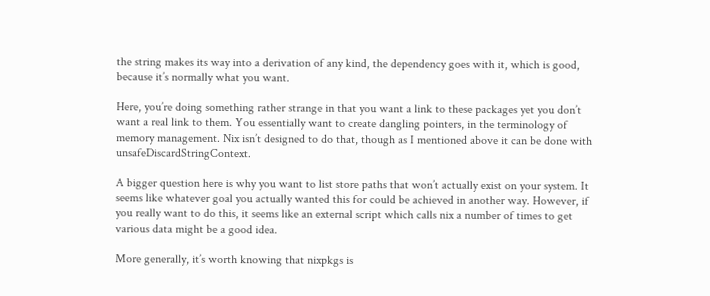the string makes its way into a derivation of any kind, the dependency goes with it, which is good, because it’s normally what you want.

Here, you’re doing something rather strange in that you want a link to these packages yet you don’t want a real link to them. You essentially want to create dangling pointers, in the terminology of memory management. Nix isn’t designed to do that, though as I mentioned above it can be done with unsafeDiscardStringContext.

A bigger question here is why you want to list store paths that won’t actually exist on your system. It seems like whatever goal you actually wanted this for could be achieved in another way. However, if you really want to do this, it seems like an external script which calls nix a number of times to get various data might be a good idea.

More generally, it’s worth knowing that nixpkgs is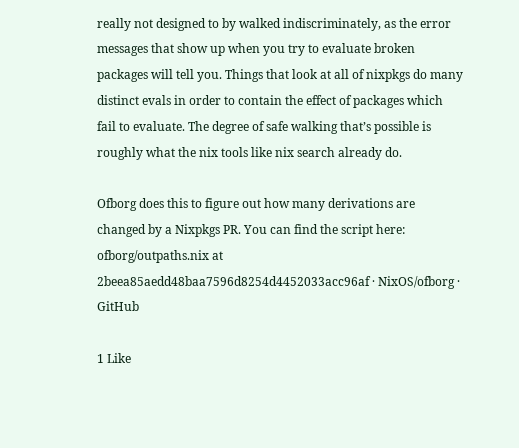really not designed to by walked indiscriminately, as the error messages that show up when you try to evaluate broken packages will tell you. Things that look at all of nixpkgs do many distinct evals in order to contain the effect of packages which fail to evaluate. The degree of safe walking that’s possible is roughly what the nix tools like nix search already do.

Ofborg does this to figure out how many derivations are changed by a Nixpkgs PR. You can find the script here: ofborg/outpaths.nix at 2beea85aedd48baa7596d8254d4452033acc96af · NixOS/ofborg · GitHub

1 Like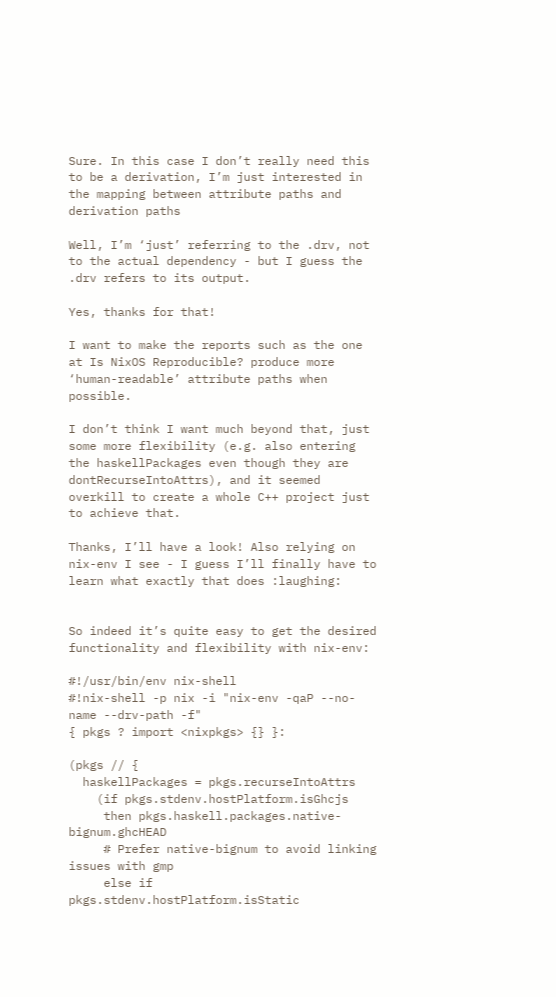Sure. In this case I don’t really need this to be a derivation, I’m just interested in the mapping between attribute paths and derivation paths

Well, I’m ‘just’ referring to the .drv, not to the actual dependency - but I guess the .drv refers to its output.

Yes, thanks for that!

I want to make the reports such as the one at Is NixOS Reproducible? produce more ‘human-readable’ attribute paths when possible.

I don’t think I want much beyond that, just some more flexibility (e.g. also entering the haskellPackages even though they are dontRecurseIntoAttrs), and it seemed overkill to create a whole C++ project just to achieve that.

Thanks, I’ll have a look! Also relying on nix-env I see - I guess I’ll finally have to learn what exactly that does :laughing:


So indeed it’s quite easy to get the desired functionality and flexibility with nix-env:

#!/usr/bin/env nix-shell
#!nix-shell -p nix -i "nix-env -qaP --no-name --drv-path -f"
{ pkgs ? import <nixpkgs> {} }:

(pkgs // {
  haskellPackages = pkgs.recurseIntoAttrs
    (if pkgs.stdenv.hostPlatform.isGhcjs
     then pkgs.haskell.packages.native-bignum.ghcHEAD
     # Prefer native-bignum to avoid linking issues with gmp
     else if pkgs.stdenv.hostPlatform.isStatic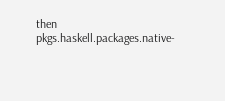then pkgs.haskell.packages.native-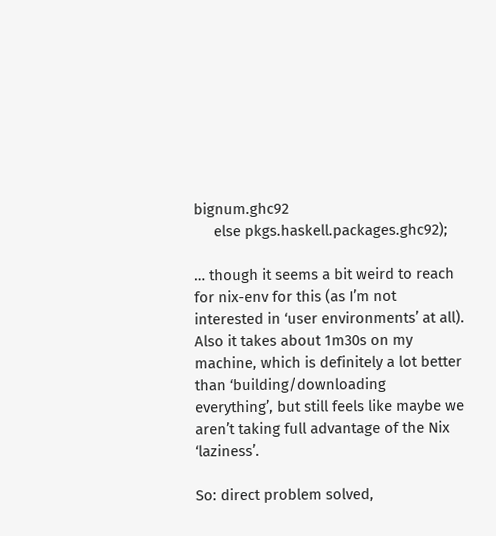bignum.ghc92
     else pkgs.haskell.packages.ghc92);

… though it seems a bit weird to reach for nix-env for this (as I’m not interested in ‘user environments’ at all). Also it takes about 1m30s on my machine, which is definitely a lot better than ‘building/downloading everything’, but still feels like maybe we aren’t taking full advantage of the Nix ‘laziness’.

So: direct problem solved,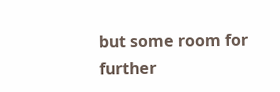but some room for further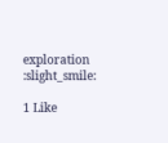exploration :slight_smile:

1 Like